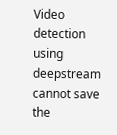Video detection using deepstream cannot save the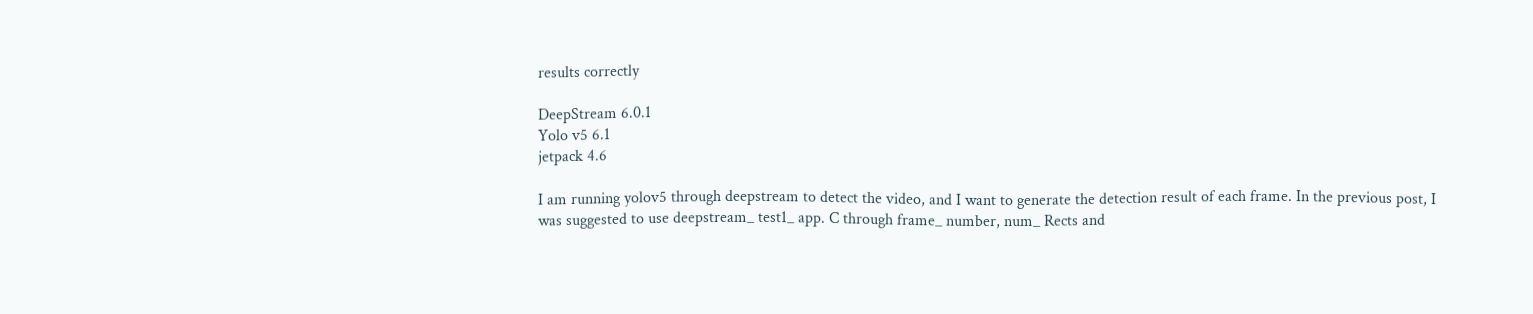results correctly

DeepStream 6.0.1
Yolo v5 6.1
jetpack 4.6

I am running yolov5 through deepstream to detect the video, and I want to generate the detection result of each frame. In the previous post, I was suggested to use deepstream_ test1_ app. C through frame_ number, num_ Rects and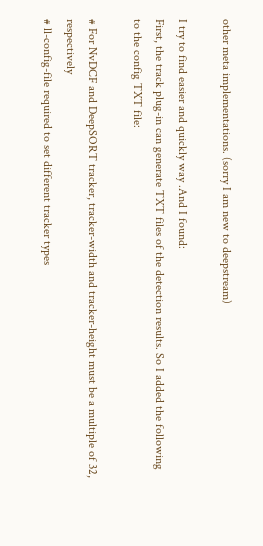other meta implementations. (sorry I am new to deepstream)

I try to find easier and quickly way .And I found:
First, the track plug-in can generate TXT files of the detection results. So I added the following to the config TXT file:

# For NvDCF and DeepSORT tracker, tracker-width and tracker-height must be a multiple of 32, respectively
# ll-config-file required to set different tracker types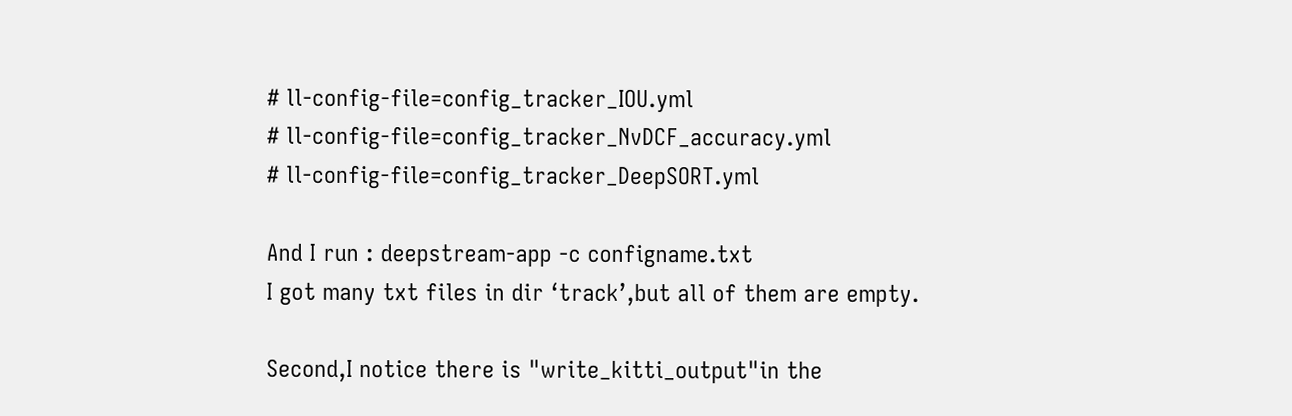# ll-config-file=config_tracker_IOU.yml
# ll-config-file=config_tracker_NvDCF_accuracy.yml
# ll-config-file=config_tracker_DeepSORT.yml

And I run : deepstream-app -c configname.txt
I got many txt files in dir ‘track’,but all of them are empty.

Second,I notice there is "write_kitti_output"in the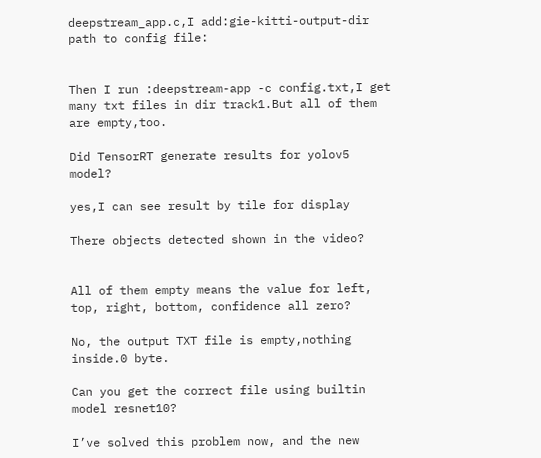deepstream_app.c,I add:gie-kitti-output-dir path to config file:


Then I run :deepstream-app -c config.txt,I get many txt files in dir track1.But all of them are empty,too.

Did TensorRT generate results for yolov5 model?

yes,I can see result by tile for display

There objects detected shown in the video?


All of them empty means the value for left, top, right, bottom, confidence all zero?

No, the output TXT file is empty,nothing inside.0 byte.

Can you get the correct file using builtin model resnet10?

I’ve solved this problem now, and the new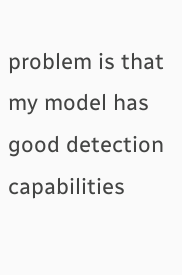problem is that my model has good detection capabilities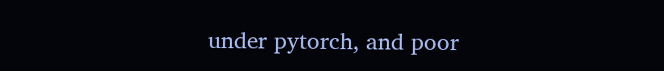under pytorch, and poor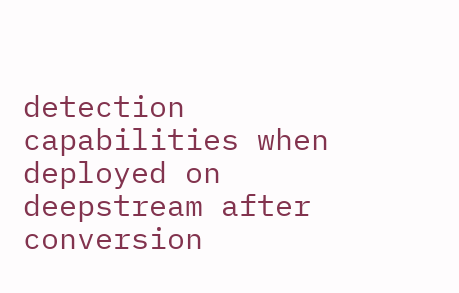detection capabilities when deployed on deepstream after conversion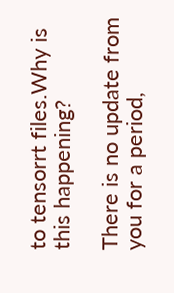to tensorrt files.Why is this happening?

There is no update from you for a period,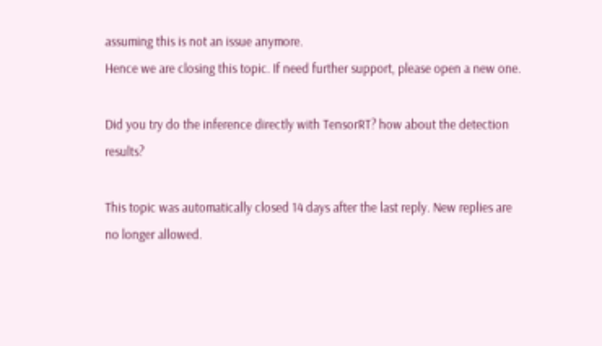assuming this is not an issue anymore.
Hence we are closing this topic. If need further support, please open a new one.

Did you try do the inference directly with TensorRT? how about the detection results?

This topic was automatically closed 14 days after the last reply. New replies are no longer allowed.